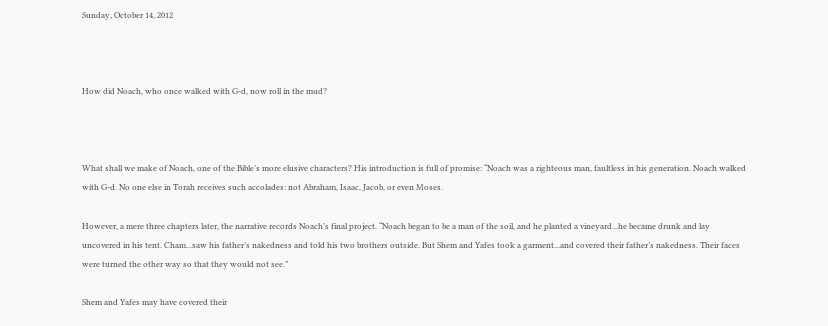Sunday, October 14, 2012



How did Noach, who once walked with G-d, now roll in the mud?



What shall we make of Noach, one of the Bible’s more elusive characters? His introduction is full of promise: “Noach was a righteous man, faultless in his generation. Noach walked with G-d. No one else in Torah receives such accolades: not Abraham, Isaac, Jacob, or even Moses.

However, a mere three chapters later, the narrative records Noach’s final project. “Noach began to be a man of the soil, and he planted a vineyard...he became drunk and lay uncovered in his tent. Cham...saw his father’s nakedness and told his two brothers outside. But Shem and Yafes took a garment...and covered their father’s nakedness. Their faces were turned the other way so that they would not see.”

Shem and Yafes may have covered their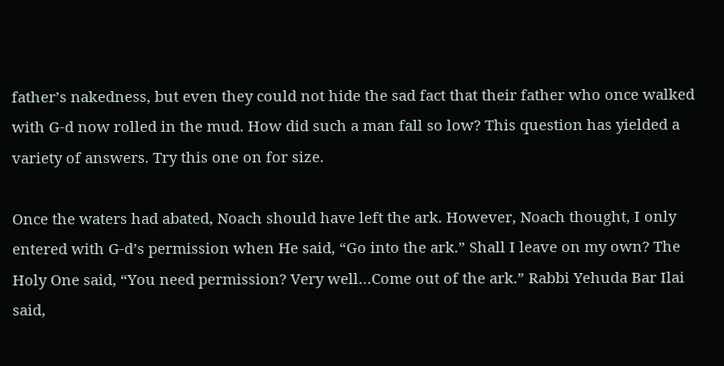father’s nakedness, but even they could not hide the sad fact that their father who once walked with G-d now rolled in the mud. How did such a man fall so low? This question has yielded a variety of answers. Try this one on for size.

Once the waters had abated, Noach should have left the ark. However, Noach thought, I only entered with G-d’s permission when He said, “Go into the ark.” Shall I leave on my own? The Holy One said, “You need permission? Very well…Come out of the ark.” Rabbi Yehuda Bar Ilai said,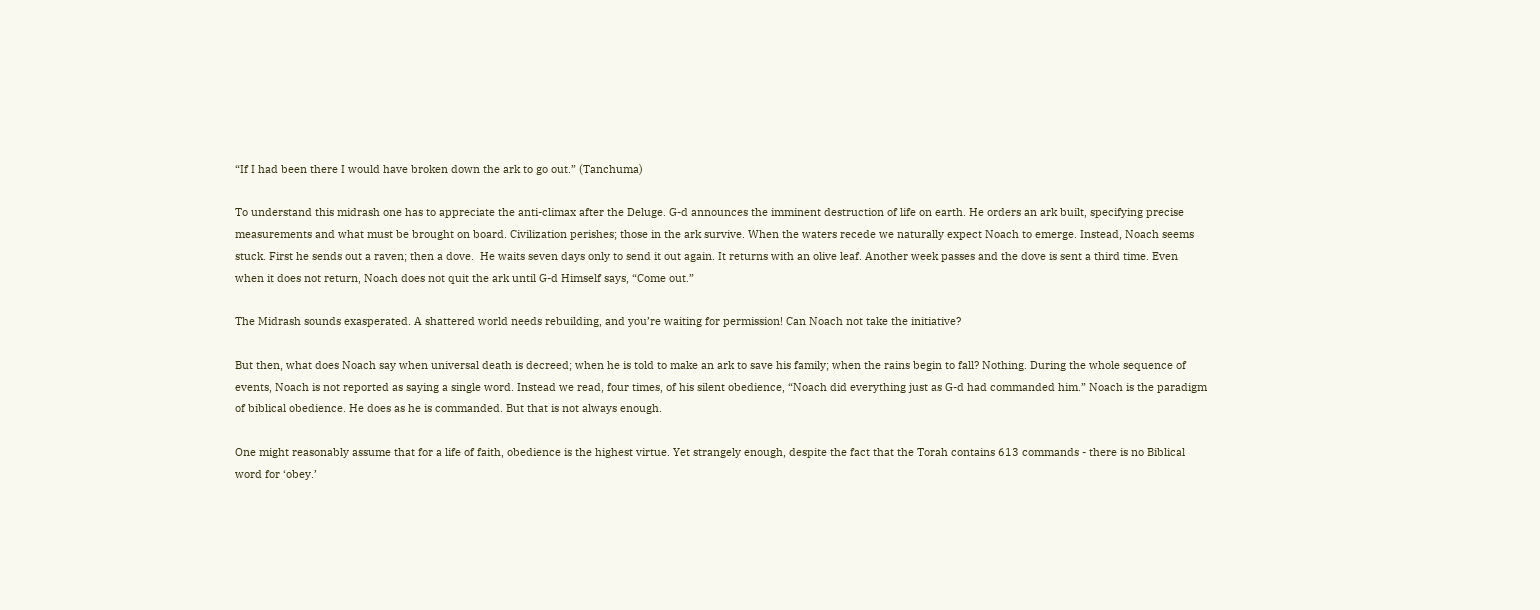“If I had been there I would have broken down the ark to go out.” (Tanchuma)

To understand this midrash one has to appreciate the anti-climax after the Deluge. G-d announces the imminent destruction of life on earth. He orders an ark built, specifying precise measurements and what must be brought on board. Civilization perishes; those in the ark survive. When the waters recede we naturally expect Noach to emerge. Instead, Noach seems stuck. First he sends out a raven; then a dove.  He waits seven days only to send it out again. It returns with an olive leaf. Another week passes and the dove is sent a third time. Even when it does not return, Noach does not quit the ark until G-d Himself says, “Come out.”

The Midrash sounds exasperated. A shattered world needs rebuilding, and you’re waiting for permission! Can Noach not take the initiative?

But then, what does Noach say when universal death is decreed; when he is told to make an ark to save his family; when the rains begin to fall? Nothing. During the whole sequence of events, Noach is not reported as saying a single word. Instead we read, four times, of his silent obedience, “Noach did everything just as G-d had commanded him.” Noach is the paradigm of biblical obedience. He does as he is commanded. But that is not always enough.

One might reasonably assume that for a life of faith, obedience is the highest virtue. Yet strangely enough, despite the fact that the Torah contains 613 commands - there is no Biblical word for ‘obey.’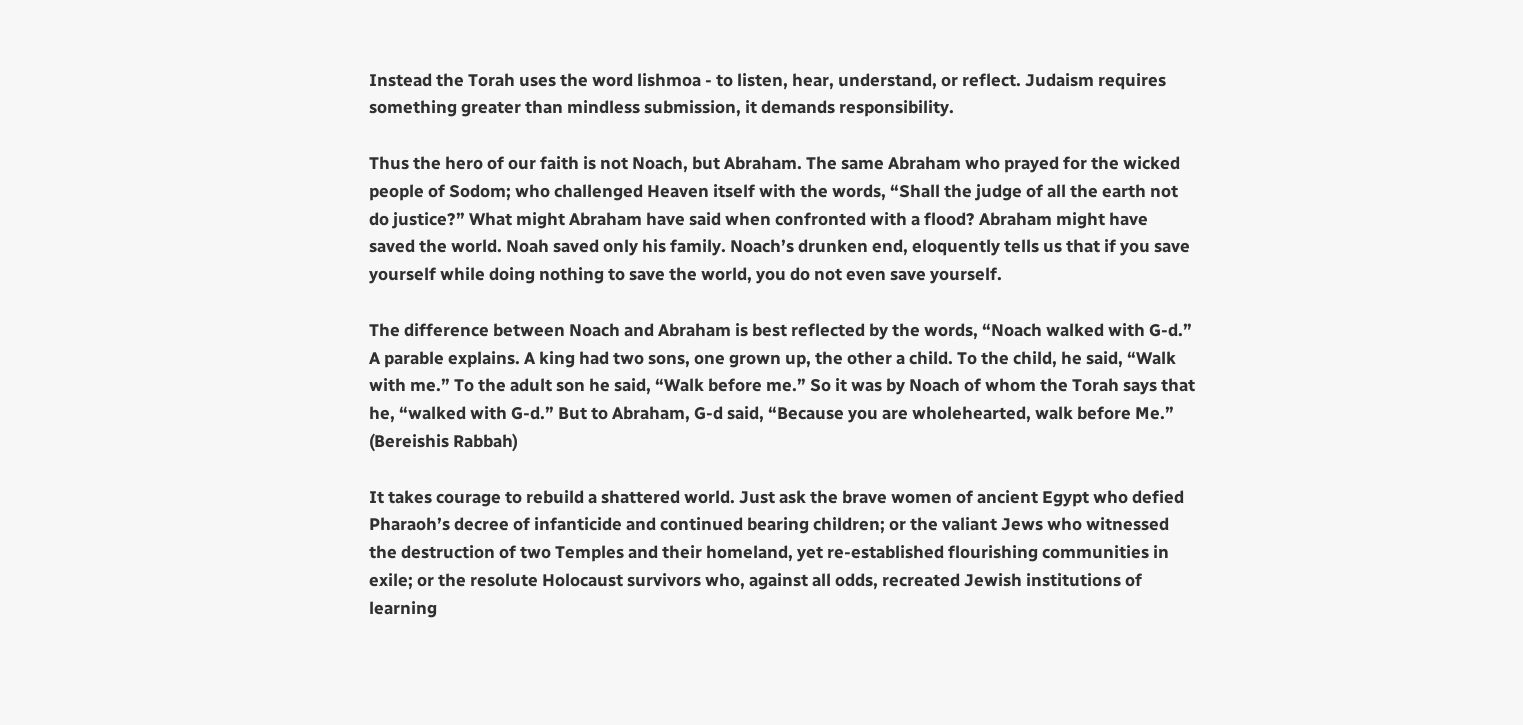Instead the Torah uses the word lishmoa - to listen, hear, understand, or reflect. Judaism requires something greater than mindless submission, it demands responsibility.

Thus the hero of our faith is not Noach, but Abraham. The same Abraham who prayed for the wicked people of Sodom; who challenged Heaven itself with the words, “Shall the judge of all the earth not do justice?” What might Abraham have said when confronted with a flood? Abraham might have saved the world. Noah saved only his family. Noach’s drunken end, eloquently tells us that if you save yourself while doing nothing to save the world, you do not even save yourself.

The difference between Noach and Abraham is best reflected by the words, “Noach walked with G-d.” A parable explains. A king had two sons, one grown up, the other a child. To the child, he said, “Walk with me.” To the adult son he said, “Walk before me.” So it was by Noach of whom the Torah says that he, “walked with G-d.” But to Abraham, G-d said, “Because you are wholehearted, walk before Me.” (Bereishis Rabbah)

It takes courage to rebuild a shattered world. Just ask the brave women of ancient Egypt who defied Pharaoh’s decree of infanticide and continued bearing children; or the valiant Jews who witnessed the destruction of two Temples and their homeland, yet re-established flourishing communities in exile; or the resolute Holocaust survivors who, against all odds, recreated Jewish institutions of learning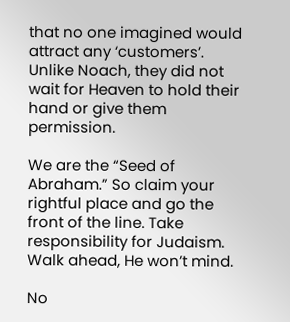that no one imagined would attract any ‘customers’. Unlike Noach, they did not wait for Heaven to hold their hand or give them permission.

We are the “Seed of Abraham.” So claim your rightful place and go the front of the line. Take responsibility for Judaism. Walk ahead, He won’t mind.

No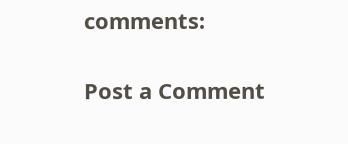comments:

Post a Comment